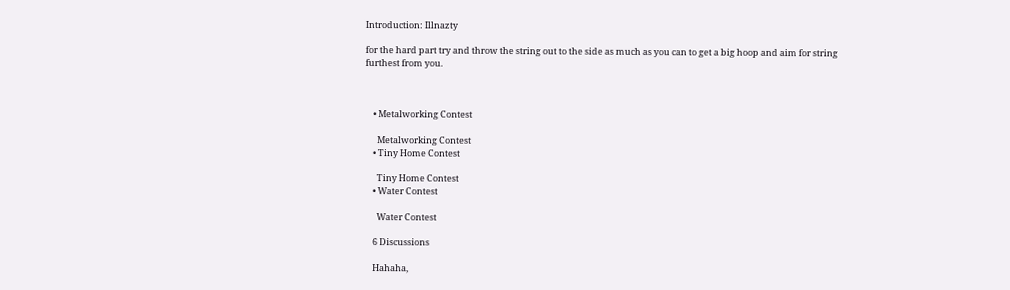Introduction: Illnazty

for the hard part try and throw the string out to the side as much as you can to get a big hoop and aim for string furthest from you.



    • Metalworking Contest

      Metalworking Contest
    • Tiny Home Contest

      Tiny Home Contest
    • Water Contest

      Water Contest

    6 Discussions

    Hahaha,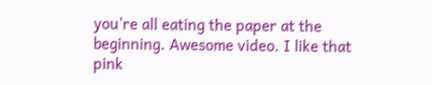you're all eating the paper at the beginning. Awesome video. I like that pink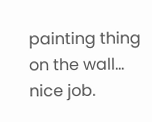painting thing on the wall... nice job.